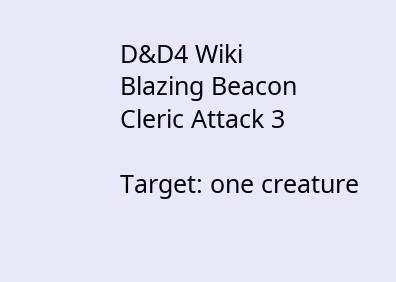D&D4 Wiki
Blazing Beacon
Cleric Attack 3

Target: one creature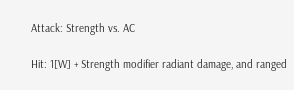Attack: Strength vs. AC

Hit: 1[W] + Strength modifier radiant damage, and ranged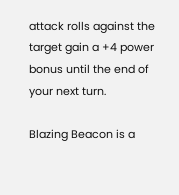attack rolls against the target gain a +4 power bonus until the end of your next turn.

Blazing Beacon is a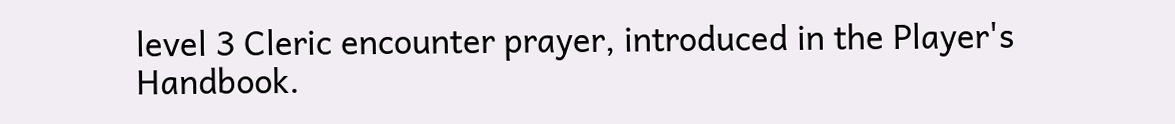level 3 Cleric encounter prayer, introduced in the Player's Handbook.